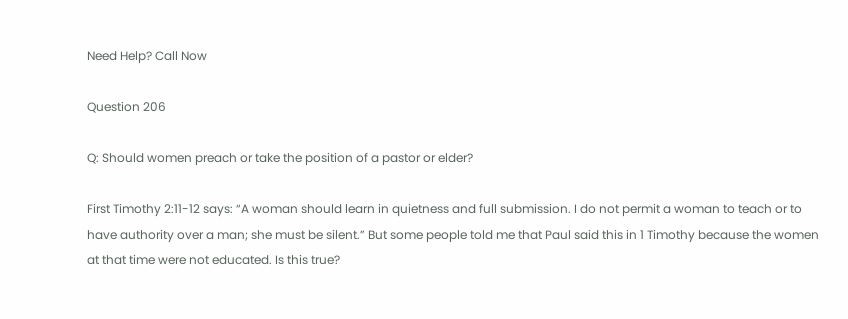Need Help? Call Now

Question 206

Q: Should women preach or take the position of a pastor or elder?

First Timothy 2:11-12 says: “A woman should learn in quietness and full submission. I do not permit a woman to teach or to have authority over a man; she must be silent.” But some people told me that Paul said this in 1 Timothy because the women at that time were not educated. Is this true?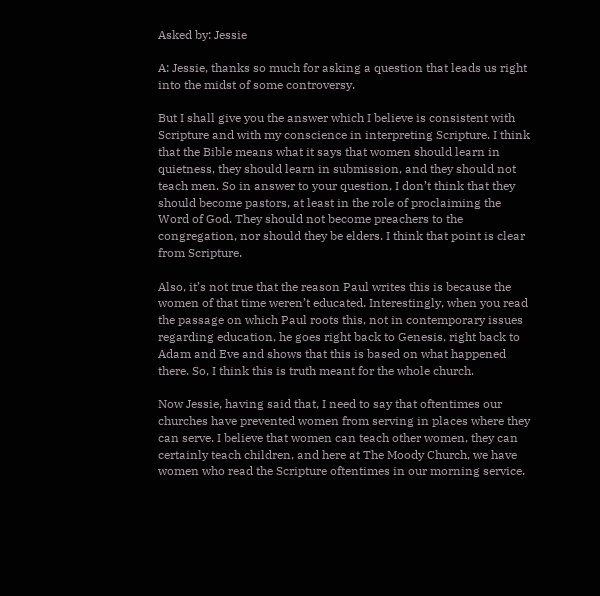Asked by: Jessie

A: Jessie, thanks so much for asking a question that leads us right into the midst of some controversy.

But I shall give you the answer which I believe is consistent with Scripture and with my conscience in interpreting Scripture. I think that the Bible means what it says that women should learn in quietness, they should learn in submission, and they should not teach men. So in answer to your question, I don’t think that they should become pastors, at least in the role of proclaiming the Word of God. They should not become preachers to the congregation, nor should they be elders. I think that point is clear from Scripture.

Also, it’s not true that the reason Paul writes this is because the women of that time weren’t educated. Interestingly, when you read the passage on which Paul roots this, not in contemporary issues regarding education, he goes right back to Genesis, right back to Adam and Eve and shows that this is based on what happened there. So, I think this is truth meant for the whole church.

Now Jessie, having said that, I need to say that oftentimes our churches have prevented women from serving in places where they can serve. I believe that women can teach other women, they can certainly teach children, and here at The Moody Church, we have women who read the Scripture oftentimes in our morning service.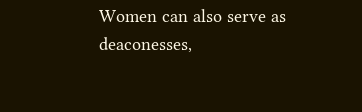Women can also serve as deaconesses,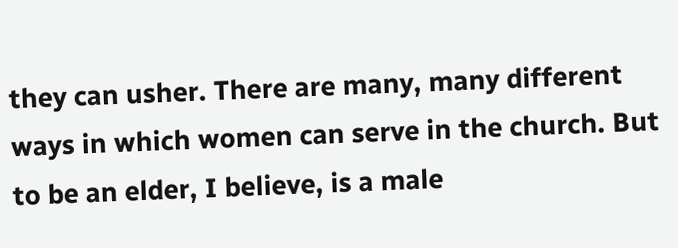they can usher. There are many, many different ways in which women can serve in the church. But to be an elder, I believe, is a male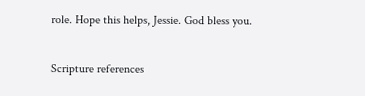role. Hope this helps, Jessie. God bless you.

Scripture references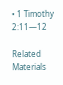• 1 Timothy 2:11—12

Related Materials